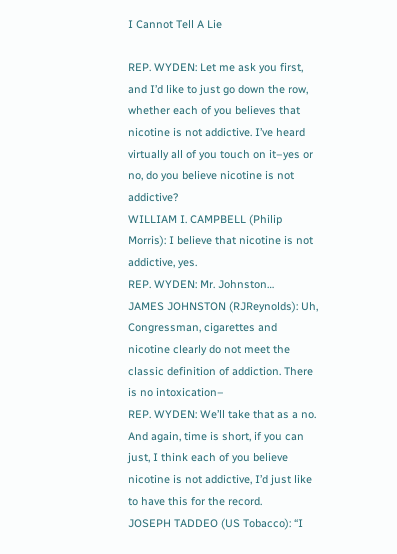I Cannot Tell A Lie

REP. WYDEN: Let me ask you first, and I’d like to just go down the row, whether each of you believes that nicotine is not addictive. I’ve heard virtually all of you touch on it–yes or no, do you believe nicotine is not addictive?
WILLIAM I. CAMPBELL (Philip Morris): I believe that nicotine is not addictive, yes.
REP. WYDEN: Mr. Johnston…
JAMES JOHNSTON (RJReynolds): Uh, Congressman, cigarettes and nicotine clearly do not meet the classic definition of addiction. There is no intoxication–
REP. WYDEN: We’ll take that as a no. And again, time is short, if you can just, I think each of you believe nicotine is not addictive, I’d just like to have this for the record.
JOSEPH TADDEO (US Tobacco): “I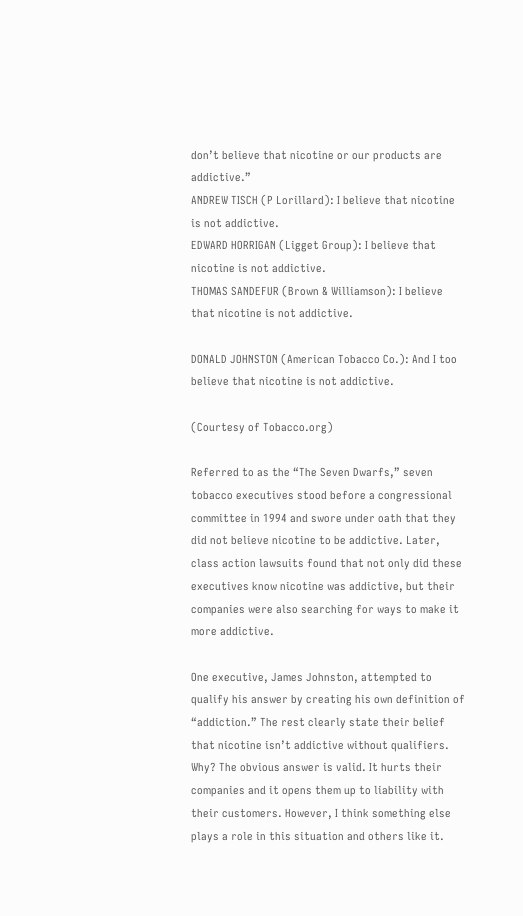don’t believe that nicotine or our products are addictive.”
ANDREW TISCH (P Lorillard): I believe that nicotine is not addictive.
EDWARD HORRIGAN (Ligget Group): I believe that nicotine is not addictive.
THOMAS SANDEFUR (Brown & Williamson): I believe that nicotine is not addictive.

DONALD JOHNSTON (American Tobacco Co.): And I too believe that nicotine is not addictive.

(Courtesy of Tobacco.org)

Referred to as the “The Seven Dwarfs,” seven tobacco executives stood before a congressional committee in 1994 and swore under oath that they did not believe nicotine to be addictive. Later, class action lawsuits found that not only did these executives know nicotine was addictive, but their companies were also searching for ways to make it more addictive.

One executive, James Johnston, attempted to qualify his answer by creating his own definition of “addiction.” The rest clearly state their belief that nicotine isn’t addictive without qualifiers. Why? The obvious answer is valid. It hurts their companies and it opens them up to liability with their customers. However, I think something else plays a role in this situation and others like it.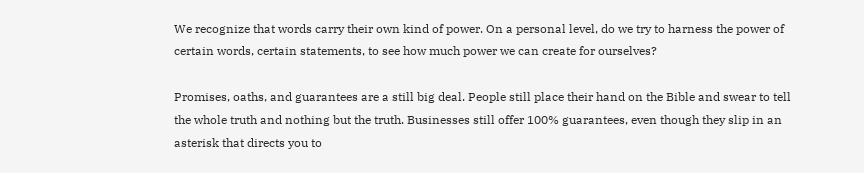We recognize that words carry their own kind of power. On a personal level, do we try to harness the power of certain words, certain statements, to see how much power we can create for ourselves?

Promises, oaths, and guarantees are a still big deal. People still place their hand on the Bible and swear to tell the whole truth and nothing but the truth. Businesses still offer 100% guarantees, even though they slip in an asterisk that directs you to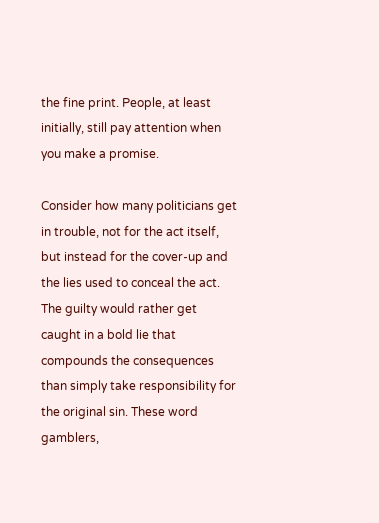the fine print. People, at least initially, still pay attention when you make a promise.

Consider how many politicians get in trouble, not for the act itself, but instead for the cover-up and the lies used to conceal the act. The guilty would rather get caught in a bold lie that compounds the consequences than simply take responsibility for the original sin. These word gamblers,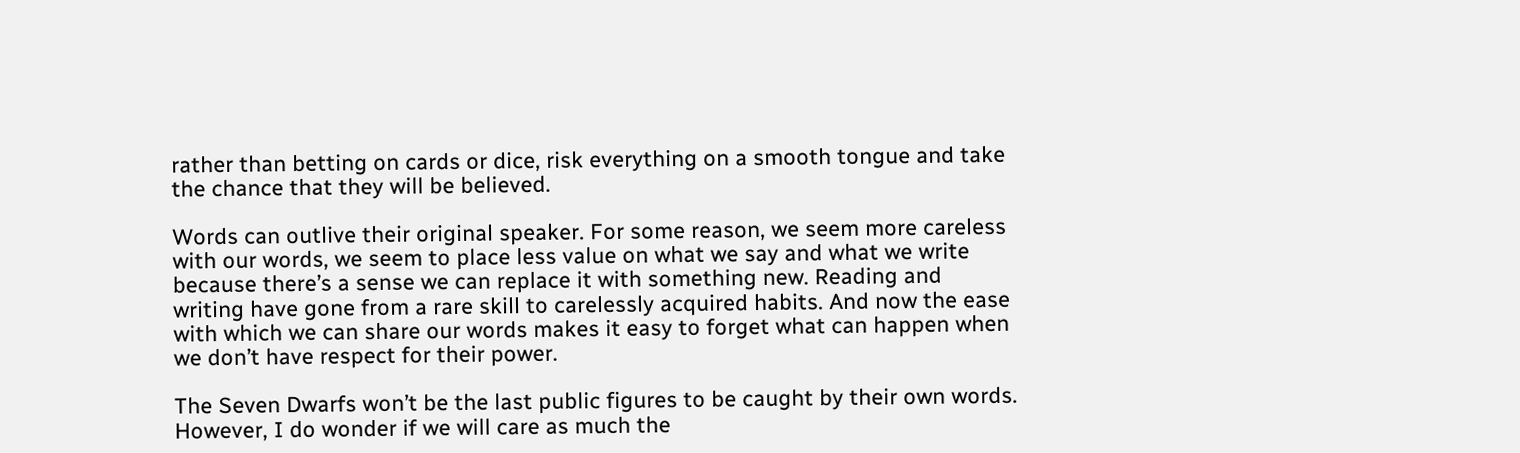rather than betting on cards or dice, risk everything on a smooth tongue and take the chance that they will be believed.

Words can outlive their original speaker. For some reason, we seem more careless with our words, we seem to place less value on what we say and what we write because there’s a sense we can replace it with something new. Reading and writing have gone from a rare skill to carelessly acquired habits. And now the ease with which we can share our words makes it easy to forget what can happen when we don’t have respect for their power.

The Seven Dwarfs won’t be the last public figures to be caught by their own words. However, I do wonder if we will care as much the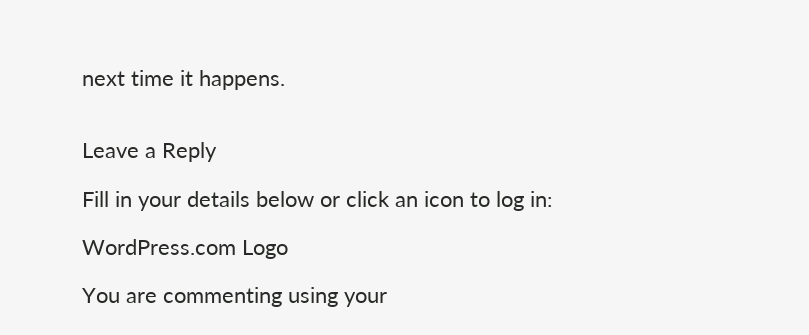next time it happens.


Leave a Reply

Fill in your details below or click an icon to log in:

WordPress.com Logo

You are commenting using your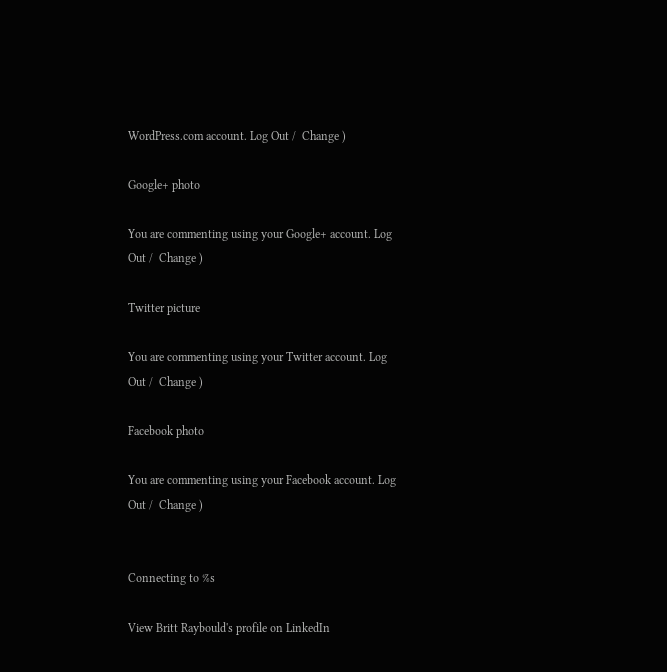WordPress.com account. Log Out /  Change )

Google+ photo

You are commenting using your Google+ account. Log Out /  Change )

Twitter picture

You are commenting using your Twitter account. Log Out /  Change )

Facebook photo

You are commenting using your Facebook account. Log Out /  Change )


Connecting to %s

View Britt Raybould's profile on LinkedIn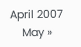April 2007
    May »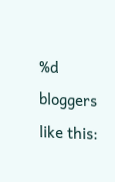%d bloggers like this: